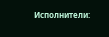Исполнители: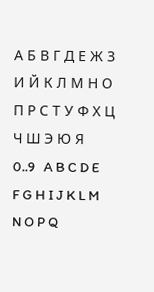А Б В Г Д Е Ж З И Й К Л М Н О П Р С Т У Ф Х Ц Ч Ш Э Ю Я   0..9   A B C D E F G H I J K L M N O P Q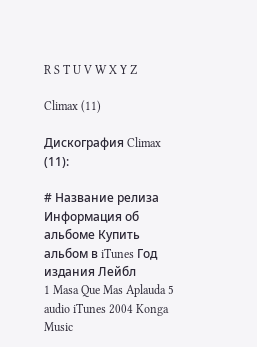R S T U V W X Y Z

Climax (11)

Дискография Climax (11):

# Название релиза Информация об aльбоме Купить альбом в iTunes Год издания Лейбл
1 Masa Que Mas Aplauda 5 audio iTunes 2004 Konga Music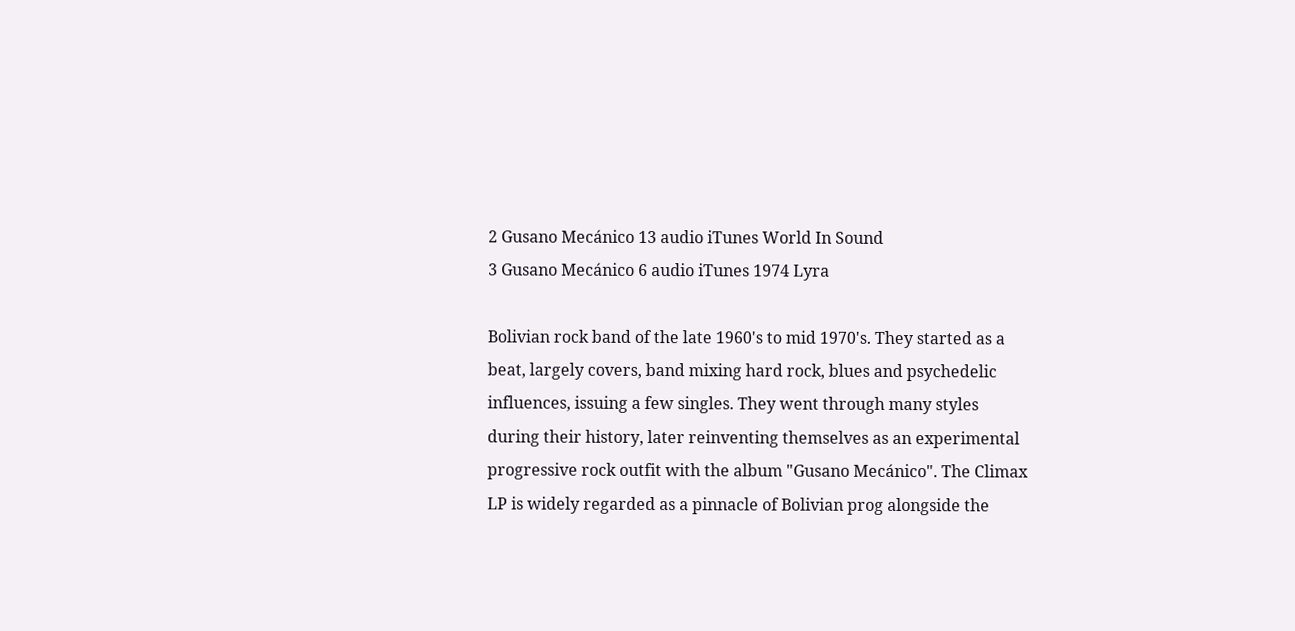2 Gusano Mecánico 13 audio iTunes World In Sound
3 Gusano Mecánico 6 audio iTunes 1974 Lyra

Bolivian rock band of the late 1960's to mid 1970's. They started as a beat, largely covers, band mixing hard rock, blues and psychedelic influences, issuing a few singles. They went through many styles during their history, later reinventing themselves as an experimental progressive rock outfit with the album "Gusano Mecánico". The Climax LP is widely regarded as a pinnacle of Bolivian prog alongside the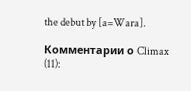the debut by [a=Wara].

Комментарии о Climax (11):